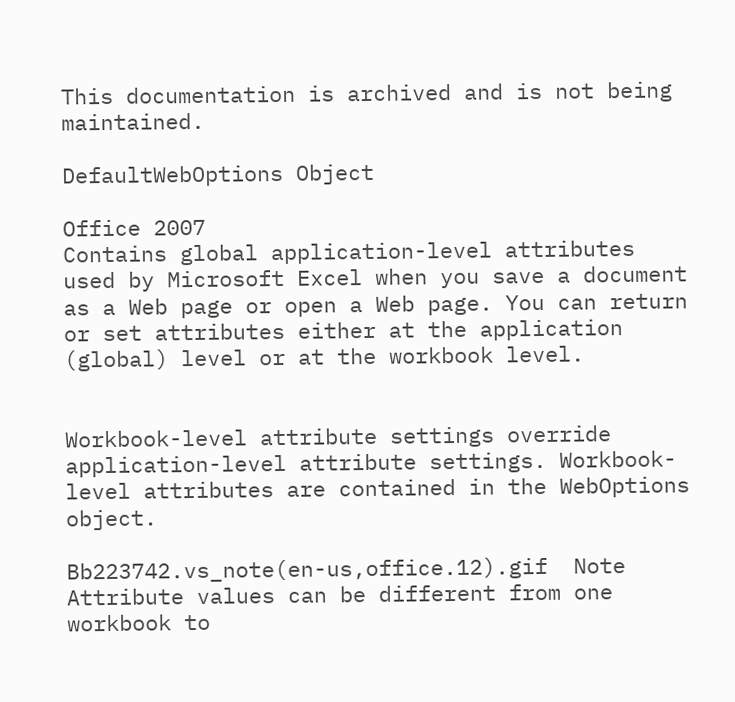This documentation is archived and is not being maintained.

DefaultWebOptions Object

Office 2007
Contains global application-level attributes used by Microsoft Excel when you save a document as a Web page or open a Web page. You can return or set attributes either at the application (global) level or at the workbook level.


Workbook-level attribute settings override application-level attribute settings. Workbook-level attributes are contained in the WebOptions object.

Bb223742.vs_note(en-us,office.12).gif  Note
Attribute values can be different from one workbook to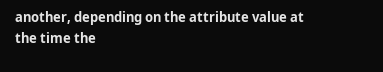another, depending on the attribute value at the time the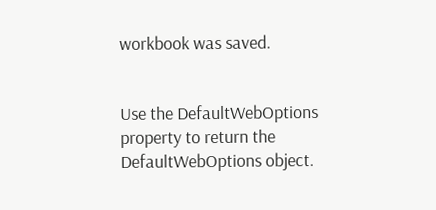workbook was saved.


Use the DefaultWebOptions property to return the DefaultWebOptions object.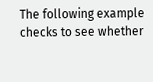The following example checks to see whether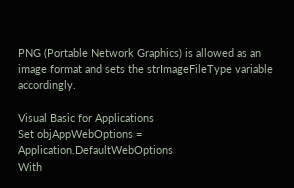PNG (Portable Network Graphics) is allowed as an image format and sets the strImageFileType variable accordingly.

Visual Basic for Applications
Set objAppWebOptions = Application.DefaultWebOptions
With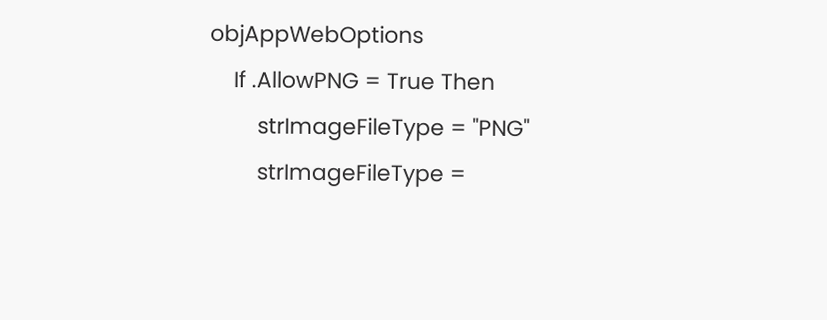objAppWebOptions
    If .AllowPNG = True Then
        strImageFileType = "PNG"
        strImageFileType =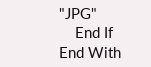"JPG"
    End If
End With